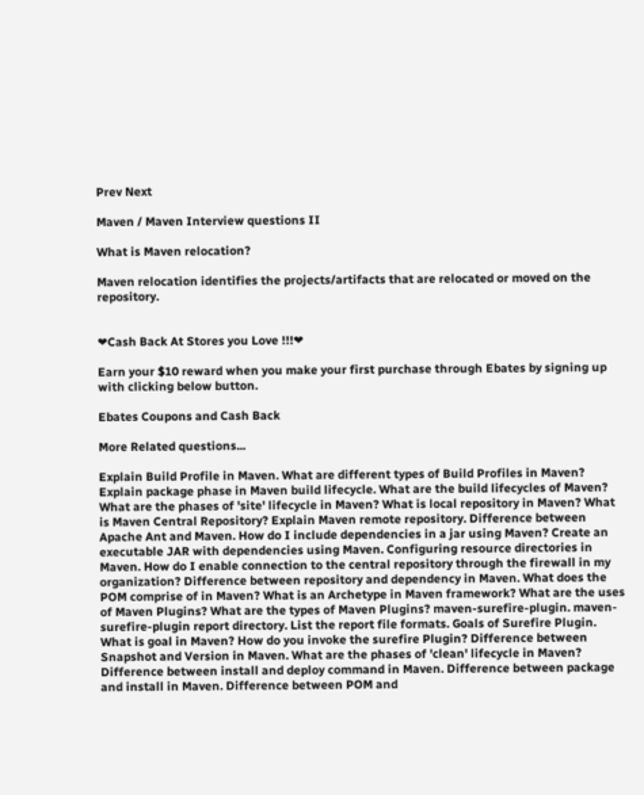Prev Next

Maven / Maven Interview questions II

What is Maven relocation?

Maven relocation identifies the projects/artifacts that are relocated or moved on the repository.


❤Cash Back At Stores you Love !!!❤

Earn your $10 reward when you make your first purchase through Ebates by signing up with clicking below button.

Ebates Coupons and Cash Back

More Related questions...

Explain Build Profile in Maven. What are different types of Build Profiles in Maven? Explain package phase in Maven build lifecycle. What are the build lifecycles of Maven? What are the phases of 'site' lifecycle in Maven? What is local repository in Maven? What is Maven Central Repository? Explain Maven remote repository. Difference between Apache Ant and Maven. How do I include dependencies in a jar using Maven? Create an executable JAR with dependencies using Maven. Configuring resource directories in Maven. How do I enable connection to the central repository through the firewall in my organization? Difference between repository and dependency in Maven. What does the POM comprise of in Maven? What is an Archetype in Maven framework? What are the uses of Maven Plugins? What are the types of Maven Plugins? maven-surefire-plugin. maven-surefire-plugin report directory. List the report file formats. Goals of Surefire Plugin. What is goal in Maven? How do you invoke the surefire Plugin? Difference between Snapshot and Version in Maven. What are the phases of 'clean' lifecycle in Maven? Difference between install and deploy command in Maven. Difference between package and install in Maven. Difference between POM and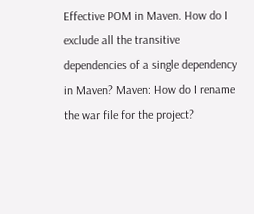Effective POM in Maven. How do I exclude all the transitive dependencies of a single dependency in Maven? Maven: How do I rename the war file for the project?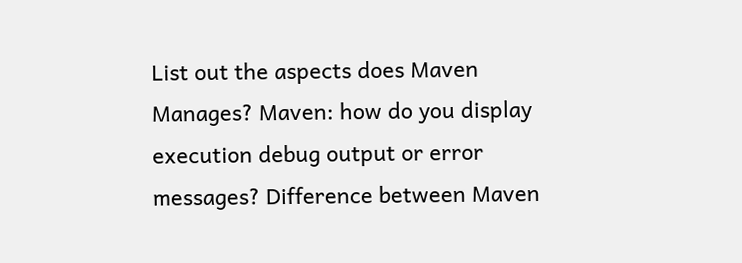List out the aspects does Maven Manages? Maven: how do you display execution debug output or error messages? Difference between Maven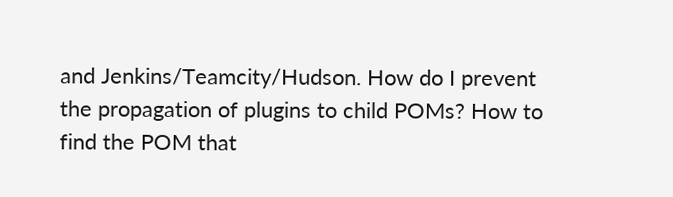and Jenkins/Teamcity/Hudson. How do I prevent the propagation of plugins to child POMs? How to find the POM that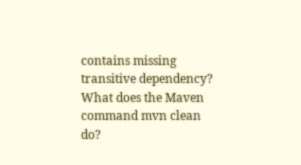contains missing transitive dependency? What does the Maven command mvn clean do?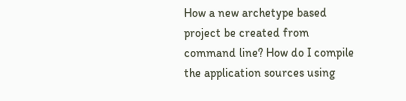How a new archetype based project be created from command line? How do I compile the application sources using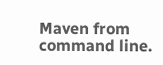Maven from command line.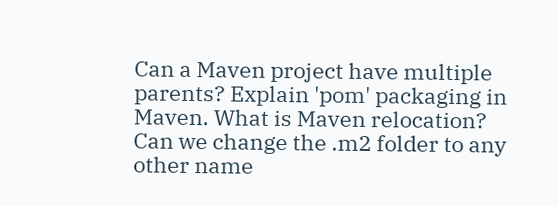Can a Maven project have multiple parents? Explain 'pom' packaging in Maven. What is Maven relocation? Can we change the .m2 folder to any other name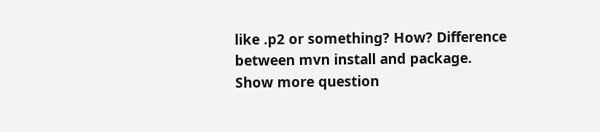like .p2 or something? How? Difference between mvn install and package.
Show more question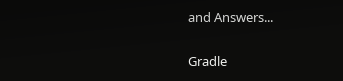and Answers...

Gradle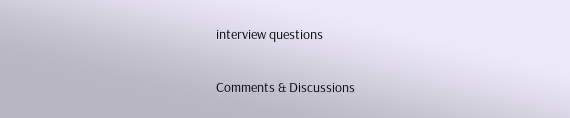interview questions

Comments & Discussions